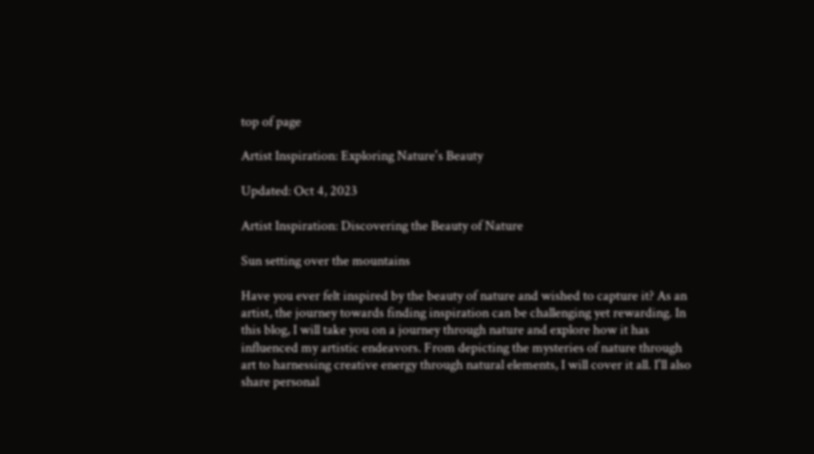top of page

Artist Inspiration: Exploring Nature's Beauty

Updated: Oct 4, 2023

Artist Inspiration: Discovering the Beauty of Nature

Sun setting over the mountains

Have you ever felt inspired by the beauty of nature and wished to capture it? As an artist, the journey towards finding inspiration can be challenging yet rewarding. In this blog, I will take you on a journey through nature and explore how it has influenced my artistic endeavors. From depicting the mysteries of nature through art to harnessing creative energy through natural elements, I will cover it all. I'll also share personal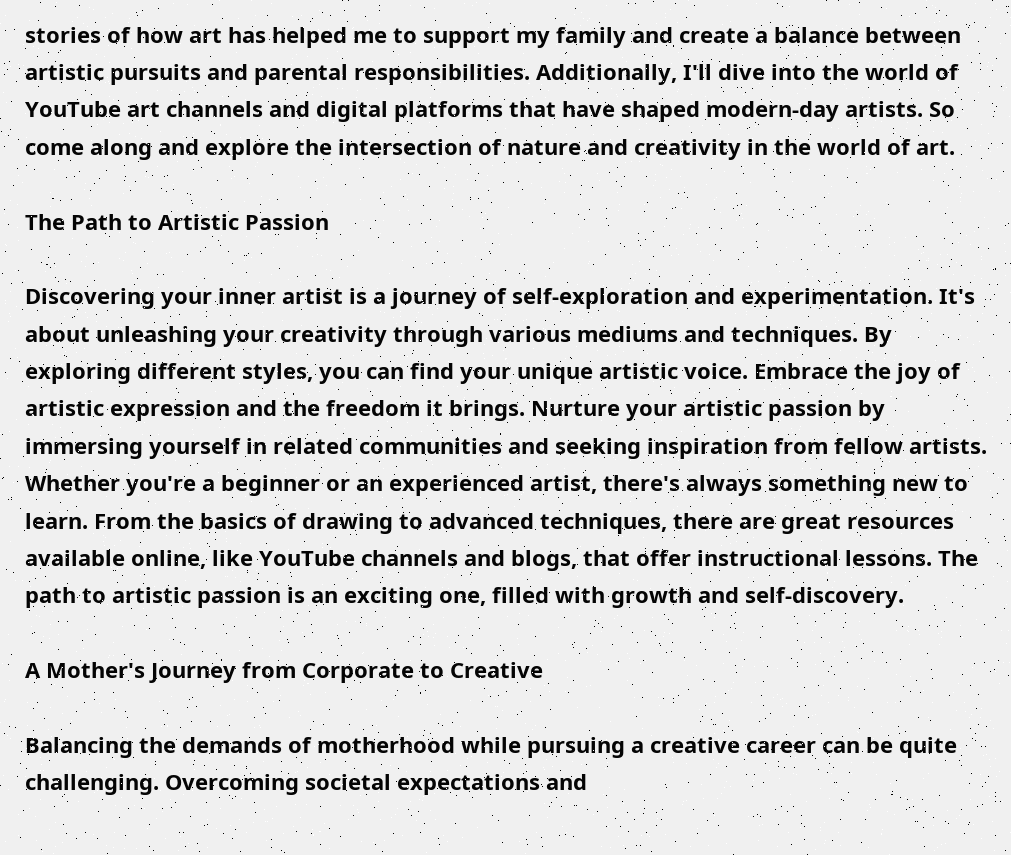stories of how art has helped me to support my family and create a balance between artistic pursuits and parental responsibilities. Additionally, I'll dive into the world of YouTube art channels and digital platforms that have shaped modern-day artists. So come along and explore the intersection of nature and creativity in the world of art.

The Path to Artistic Passion

Discovering your inner artist is a journey of self-exploration and experimentation. It's about unleashing your creativity through various mediums and techniques. By exploring different styles, you can find your unique artistic voice. Embrace the joy of artistic expression and the freedom it brings. Nurture your artistic passion by immersing yourself in related communities and seeking inspiration from fellow artists. Whether you're a beginner or an experienced artist, there's always something new to learn. From the basics of drawing to advanced techniques, there are great resources available online, like YouTube channels and blogs, that offer instructional lessons. The path to artistic passion is an exciting one, filled with growth and self-discovery.

A Mother's Journey from Corporate to Creative

Balancing the demands of motherhood while pursuing a creative career can be quite challenging. Overcoming societal expectations and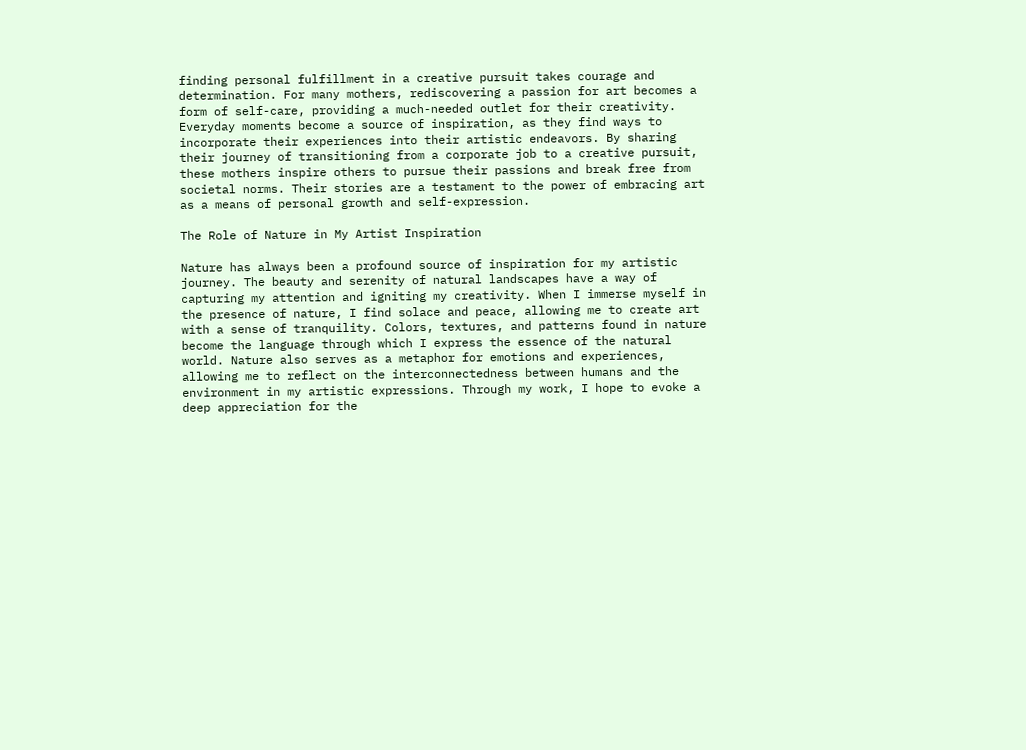finding personal fulfillment in a creative pursuit takes courage and determination. For many mothers, rediscovering a passion for art becomes a form of self-care, providing a much-needed outlet for their creativity. Everyday moments become a source of inspiration, as they find ways to incorporate their experiences into their artistic endeavors. By sharing their journey of transitioning from a corporate job to a creative pursuit, these mothers inspire others to pursue their passions and break free from societal norms. Their stories are a testament to the power of embracing art as a means of personal growth and self-expression.

The Role of Nature in My Artist Inspiration

Nature has always been a profound source of inspiration for my artistic journey. The beauty and serenity of natural landscapes have a way of capturing my attention and igniting my creativity. When I immerse myself in the presence of nature, I find solace and peace, allowing me to create art with a sense of tranquility. Colors, textures, and patterns found in nature become the language through which I express the essence of the natural world. Nature also serves as a metaphor for emotions and experiences, allowing me to reflect on the interconnectedness between humans and the environment in my artistic expressions. Through my work, I hope to evoke a deep appreciation for the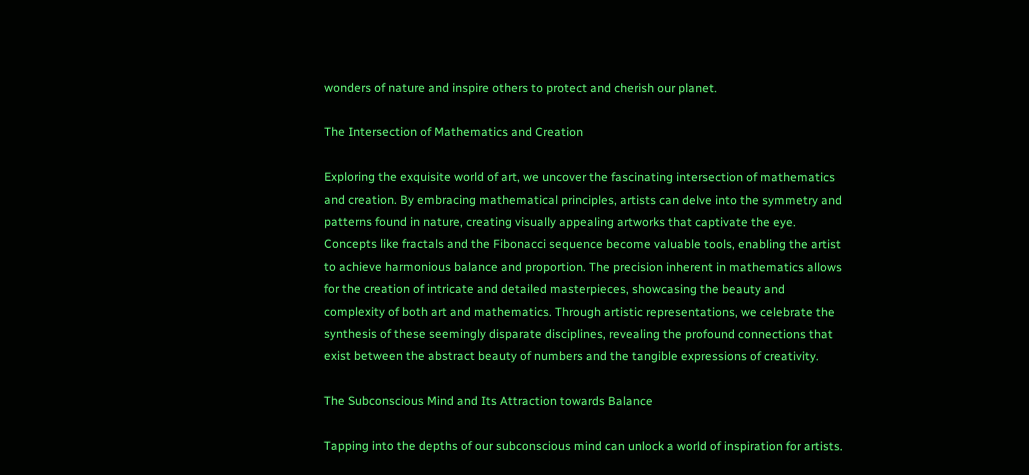wonders of nature and inspire others to protect and cherish our planet.

The Intersection of Mathematics and Creation

Exploring the exquisite world of art, we uncover the fascinating intersection of mathematics and creation. By embracing mathematical principles, artists can delve into the symmetry and patterns found in nature, creating visually appealing artworks that captivate the eye. Concepts like fractals and the Fibonacci sequence become valuable tools, enabling the artist to achieve harmonious balance and proportion. The precision inherent in mathematics allows for the creation of intricate and detailed masterpieces, showcasing the beauty and complexity of both art and mathematics. Through artistic representations, we celebrate the synthesis of these seemingly disparate disciplines, revealing the profound connections that exist between the abstract beauty of numbers and the tangible expressions of creativity.

The Subconscious Mind and Its Attraction towards Balance

Tapping into the depths of our subconscious mind can unlock a world of inspiration for artists.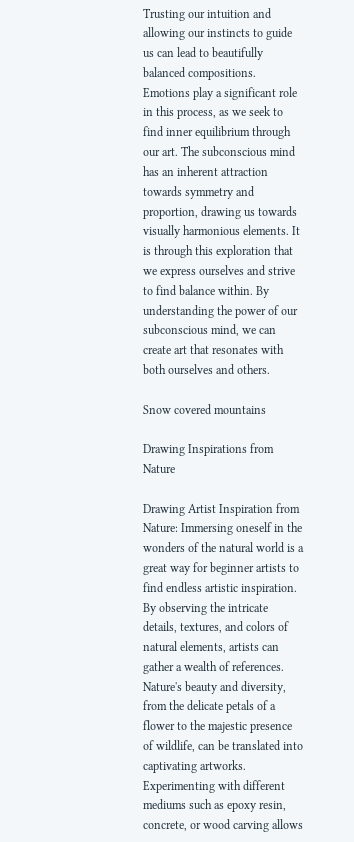Trusting our intuition and allowing our instincts to guide us can lead to beautifully balanced compositions. Emotions play a significant role in this process, as we seek to find inner equilibrium through our art. The subconscious mind has an inherent attraction towards symmetry and proportion, drawing us towards visually harmonious elements. It is through this exploration that we express ourselves and strive to find balance within. By understanding the power of our subconscious mind, we can create art that resonates with both ourselves and others.

Snow covered mountains

Drawing Inspirations from Nature

Drawing Artist Inspiration from Nature: Immersing oneself in the wonders of the natural world is a great way for beginner artists to find endless artistic inspiration. By observing the intricate details, textures, and colors of natural elements, artists can gather a wealth of references. Nature's beauty and diversity, from the delicate petals of a flower to the majestic presence of wildlife, can be translated into captivating artworks. Experimenting with different mediums such as epoxy resin, concrete, or wood carving allows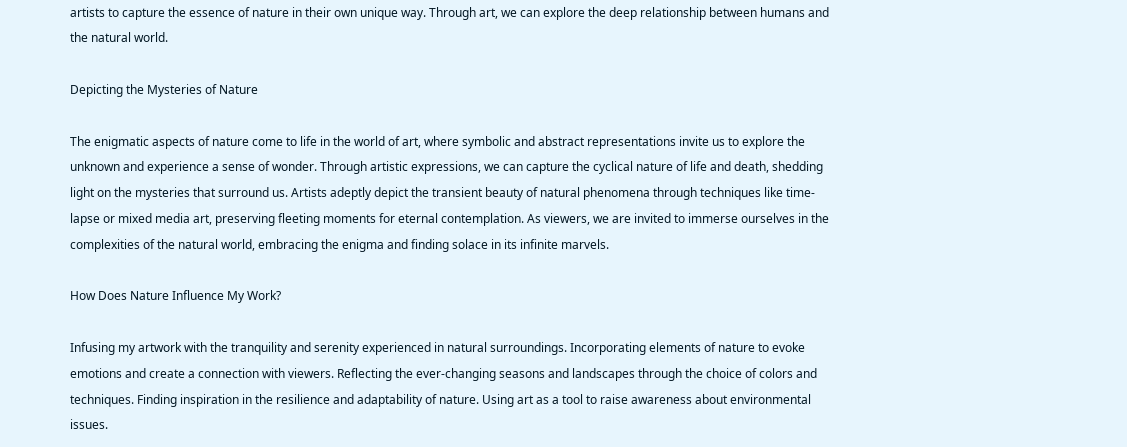artists to capture the essence of nature in their own unique way. Through art, we can explore the deep relationship between humans and the natural world.

Depicting the Mysteries of Nature

The enigmatic aspects of nature come to life in the world of art, where symbolic and abstract representations invite us to explore the unknown and experience a sense of wonder. Through artistic expressions, we can capture the cyclical nature of life and death, shedding light on the mysteries that surround us. Artists adeptly depict the transient beauty of natural phenomena through techniques like time-lapse or mixed media art, preserving fleeting moments for eternal contemplation. As viewers, we are invited to immerse ourselves in the complexities of the natural world, embracing the enigma and finding solace in its infinite marvels.

How Does Nature Influence My Work?

Infusing my artwork with the tranquility and serenity experienced in natural surroundings. Incorporating elements of nature to evoke emotions and create a connection with viewers. Reflecting the ever-changing seasons and landscapes through the choice of colors and techniques. Finding inspiration in the resilience and adaptability of nature. Using art as a tool to raise awareness about environmental issues.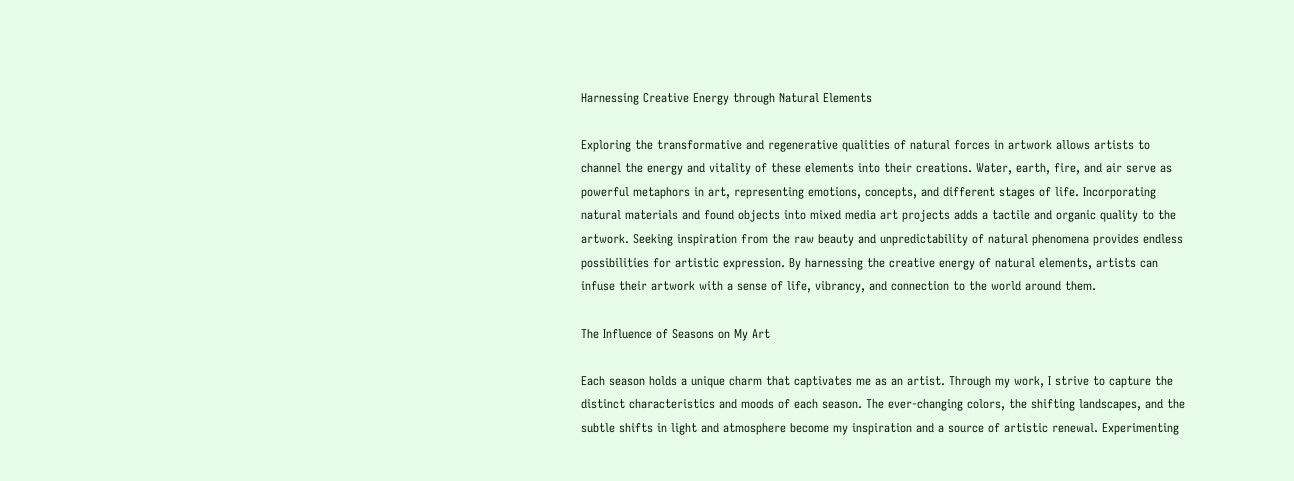Harnessing Creative Energy through Natural Elements

Exploring the transformative and regenerative qualities of natural forces in artwork allows artists to channel the energy and vitality of these elements into their creations. Water, earth, fire, and air serve as powerful metaphors in art, representing emotions, concepts, and different stages of life. Incorporating natural materials and found objects into mixed media art projects adds a tactile and organic quality to the artwork. Seeking inspiration from the raw beauty and unpredictability of natural phenomena provides endless possibilities for artistic expression. By harnessing the creative energy of natural elements, artists can infuse their artwork with a sense of life, vibrancy, and connection to the world around them.

The Influence of Seasons on My Art

Each season holds a unique charm that captivates me as an artist. Through my work, I strive to capture the distinct characteristics and moods of each season. The ever-changing colors, the shifting landscapes, and the subtle shifts in light and atmosphere become my inspiration and a source of artistic renewal. Experimenting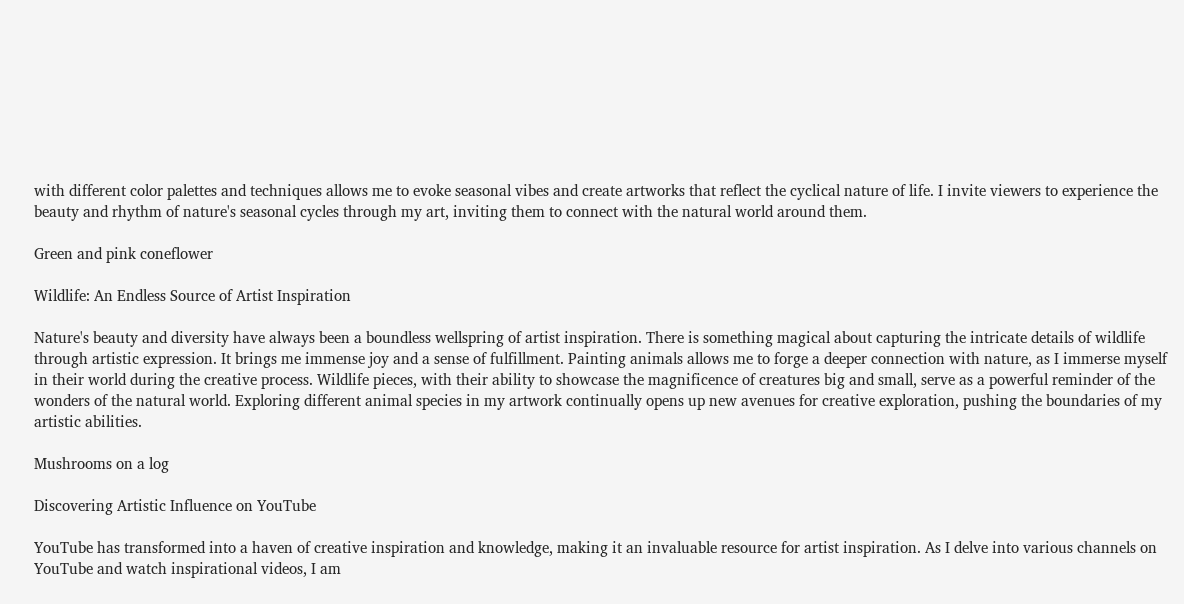with different color palettes and techniques allows me to evoke seasonal vibes and create artworks that reflect the cyclical nature of life. I invite viewers to experience the beauty and rhythm of nature's seasonal cycles through my art, inviting them to connect with the natural world around them.

Green and pink coneflower

Wildlife: An Endless Source of Artist Inspiration

Nature's beauty and diversity have always been a boundless wellspring of artist inspiration. There is something magical about capturing the intricate details of wildlife through artistic expression. It brings me immense joy and a sense of fulfillment. Painting animals allows me to forge a deeper connection with nature, as I immerse myself in their world during the creative process. Wildlife pieces, with their ability to showcase the magnificence of creatures big and small, serve as a powerful reminder of the wonders of the natural world. Exploring different animal species in my artwork continually opens up new avenues for creative exploration, pushing the boundaries of my artistic abilities.

Mushrooms on a log

Discovering Artistic Influence on YouTube

YouTube has transformed into a haven of creative inspiration and knowledge, making it an invaluable resource for artist inspiration. As I delve into various channels on YouTube and watch inspirational videos, I am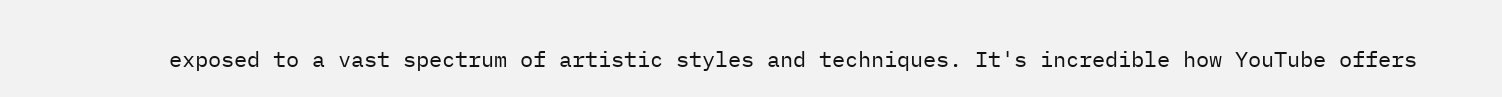exposed to a vast spectrum of artistic styles and techniques. It's incredible how YouTube offers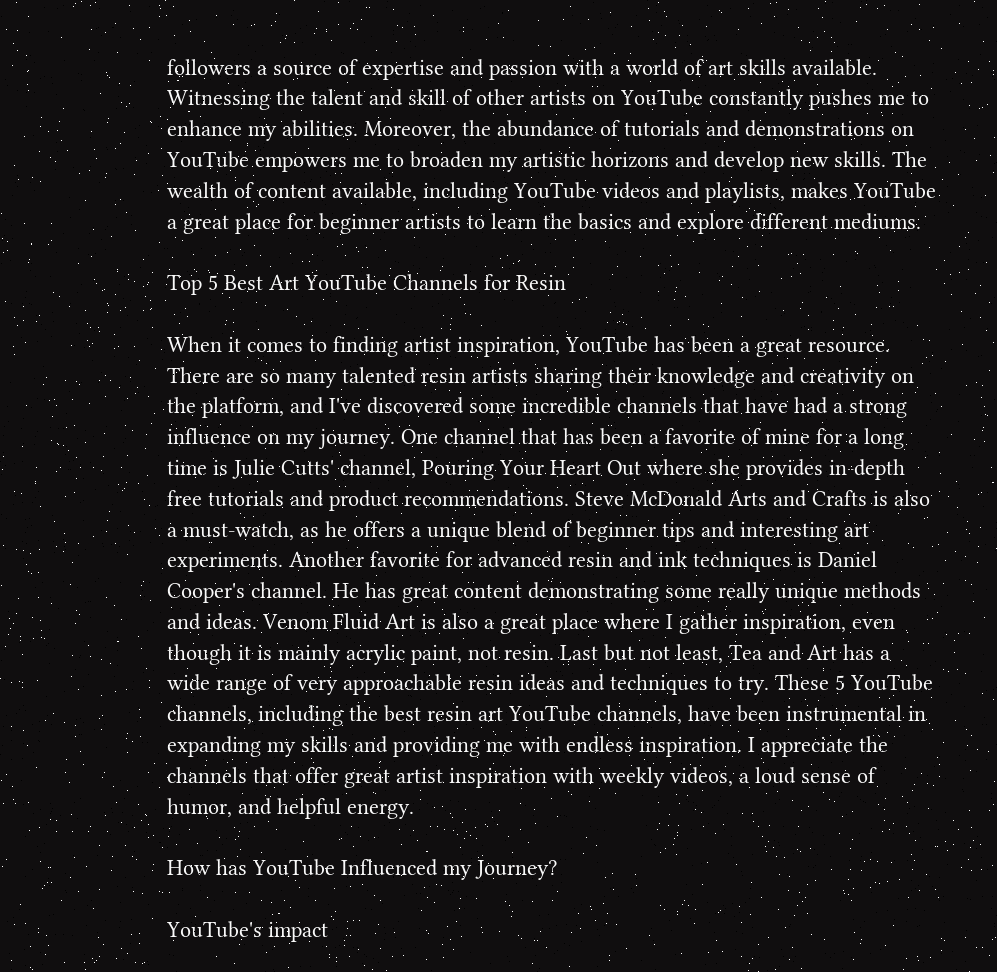followers a source of expertise and passion with a world of art skills available. Witnessing the talent and skill of other artists on YouTube constantly pushes me to enhance my abilities. Moreover, the abundance of tutorials and demonstrations on YouTube empowers me to broaden my artistic horizons and develop new skills. The wealth of content available, including YouTube videos and playlists, makes YouTube a great place for beginner artists to learn the basics and explore different mediums.

Top 5 Best Art YouTube Channels for Resin

When it comes to finding artist inspiration, YouTube has been a great resource. There are so many talented resin artists sharing their knowledge and creativity on the platform, and I've discovered some incredible channels that have had a strong influence on my journey. One channel that has been a favorite of mine for a long time is Julie Cutts' channel, Pouring Your Heart Out where she provides in-depth free tutorials and product recommendations. Steve McDonald Arts and Crafts is also a must-watch, as he offers a unique blend of beginner tips and interesting art experiments. Another favorite for advanced resin and ink techniques is Daniel Cooper's channel. He has great content demonstrating some really unique methods and ideas. Venom Fluid Art is also a great place where I gather inspiration, even though it is mainly acrylic paint, not resin. Last but not least, Tea and Art has a wide range of very approachable resin ideas and techniques to try. These 5 YouTube channels, including the best resin art YouTube channels, have been instrumental in expanding my skills and providing me with endless inspiration. I appreciate the channels that offer great artist inspiration with weekly videos, a loud sense of humor, and helpful energy.

How has YouTube Influenced my Journey?

YouTube's impact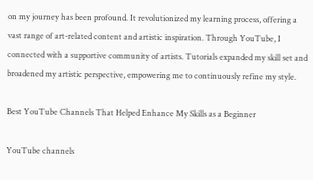on my journey has been profound. It revolutionized my learning process, offering a vast range of art-related content and artistic inspiration. Through YouTube, I connected with a supportive community of artists. Tutorials expanded my skill set and broadened my artistic perspective, empowering me to continuously refine my style.

Best YouTube Channels That Helped Enhance My Skills as a Beginner

YouTube channels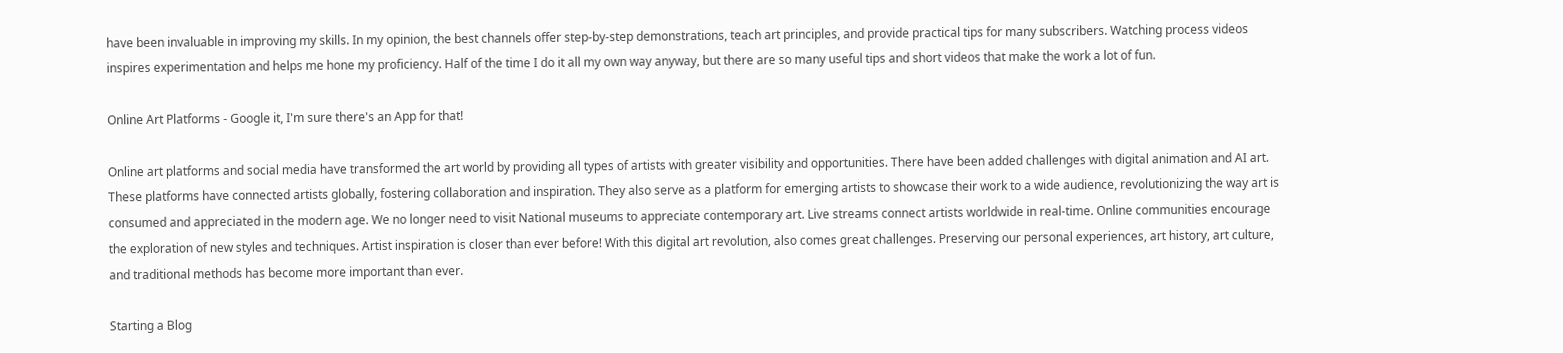have been invaluable in improving my skills. In my opinion, the best channels offer step-by-step demonstrations, teach art principles, and provide practical tips for many subscribers. Watching process videos inspires experimentation and helps me hone my proficiency. Half of the time I do it all my own way anyway, but there are so many useful tips and short videos that make the work a lot of fun.

Online Art Platforms - Google it, I'm sure there's an App for that!

Online art platforms and social media have transformed the art world by providing all types of artists with greater visibility and opportunities. There have been added challenges with digital animation and AI art. These platforms have connected artists globally, fostering collaboration and inspiration. They also serve as a platform for emerging artists to showcase their work to a wide audience, revolutionizing the way art is consumed and appreciated in the modern age. We no longer need to visit National museums to appreciate contemporary art. Live streams connect artists worldwide in real-time. Online communities encourage the exploration of new styles and techniques. Artist inspiration is closer than ever before! With this digital art revolution, also comes great challenges. Preserving our personal experiences, art history, art culture, and traditional methods has become more important than ever.

Starting a Blog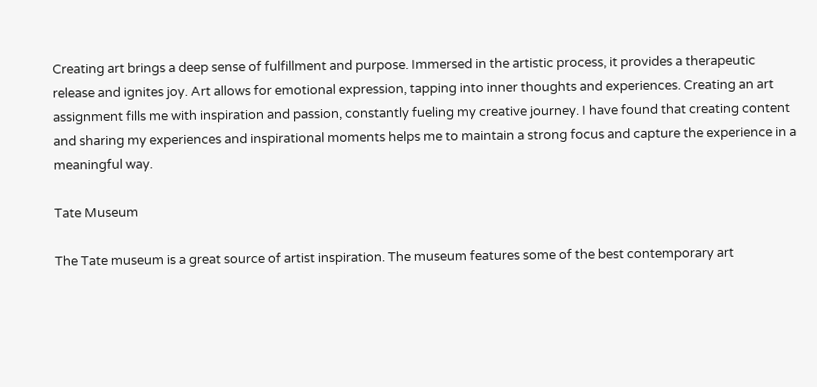Creating art brings a deep sense of fulfillment and purpose. Immersed in the artistic process, it provides a therapeutic release and ignites joy. Art allows for emotional expression, tapping into inner thoughts and experiences. Creating an art assignment fills me with inspiration and passion, constantly fueling my creative journey. I have found that creating content and sharing my experiences and inspirational moments helps me to maintain a strong focus and capture the experience in a meaningful way.

Tate Museum

The Tate museum is a great source of artist inspiration. The museum features some of the best contemporary art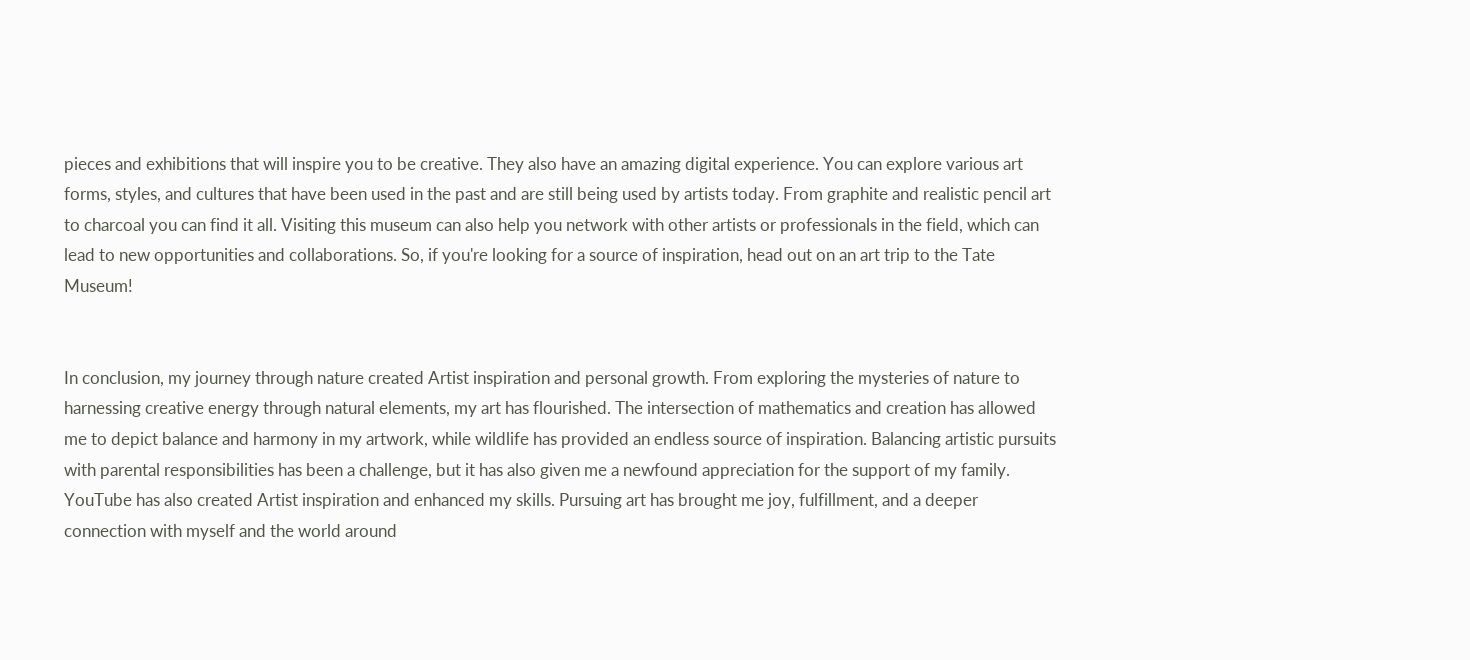pieces and exhibitions that will inspire you to be creative. They also have an amazing digital experience. You can explore various art forms, styles, and cultures that have been used in the past and are still being used by artists today. From graphite and realistic pencil art to charcoal you can find it all. Visiting this museum can also help you network with other artists or professionals in the field, which can lead to new opportunities and collaborations. So, if you're looking for a source of inspiration, head out on an art trip to the Tate Museum!


In conclusion, my journey through nature created Artist inspiration and personal growth. From exploring the mysteries of nature to harnessing creative energy through natural elements, my art has flourished. The intersection of mathematics and creation has allowed me to depict balance and harmony in my artwork, while wildlife has provided an endless source of inspiration. Balancing artistic pursuits with parental responsibilities has been a challenge, but it has also given me a newfound appreciation for the support of my family. YouTube has also created Artist inspiration and enhanced my skills. Pursuing art has brought me joy, fulfillment, and a deeper connection with myself and the world around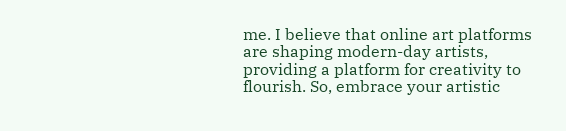me. I believe that online art platforms are shaping modern-day artists, providing a platform for creativity to flourish. So, embrace your artistic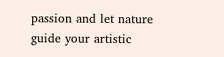passion and let nature guide your artistic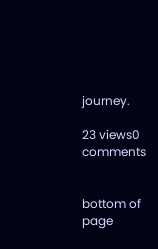journey.

23 views0 comments


bottom of page